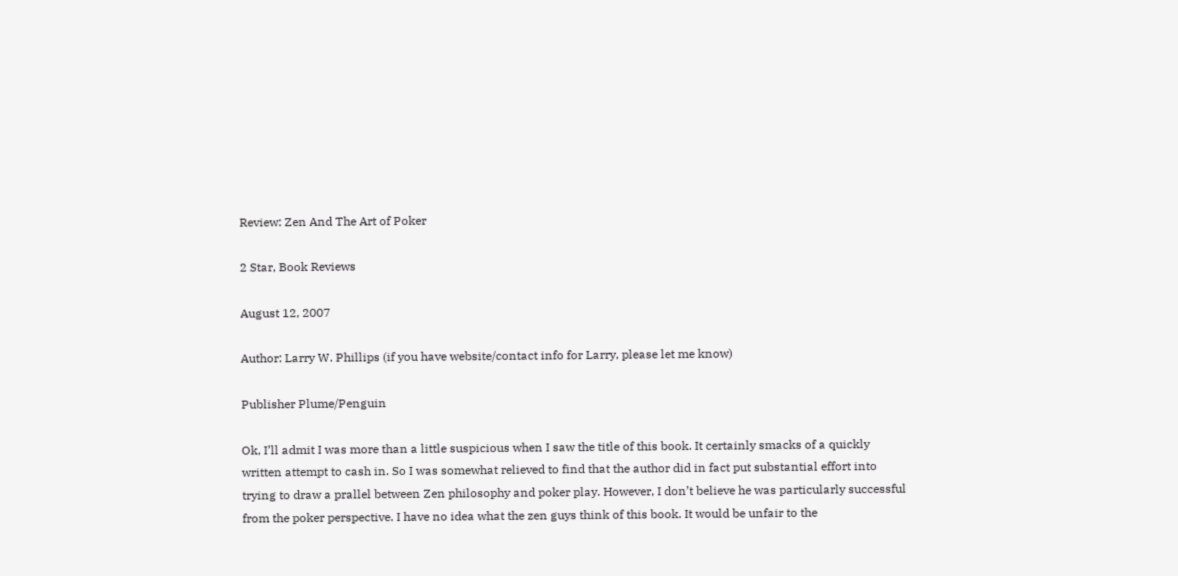Review: Zen And The Art of Poker

2 Star, Book Reviews

August 12, 2007

Author: Larry W. Phillips (if you have website/contact info for Larry, please let me know)

Publisher Plume/Penguin

Ok, I’ll admit I was more than a little suspicious when I saw the title of this book. It certainly smacks of a quickly written attempt to cash in. So I was somewhat relieved to find that the author did in fact put substantial effort into trying to draw a prallel between Zen philosophy and poker play. However, I don’t believe he was particularly successful from the poker perspective. I have no idea what the zen guys think of this book. It would be unfair to the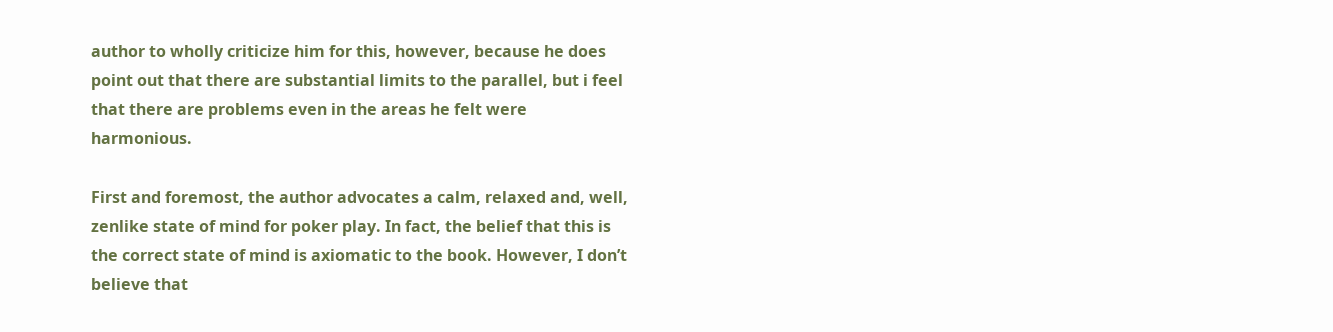author to wholly criticize him for this, however, because he does point out that there are substantial limits to the parallel, but i feel that there are problems even in the areas he felt were harmonious.

First and foremost, the author advocates a calm, relaxed and, well, zenlike state of mind for poker play. In fact, the belief that this is the correct state of mind is axiomatic to the book. However, I don’t believe that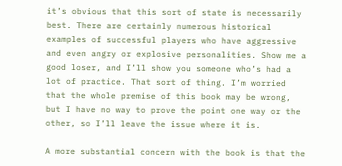it’s obvious that this sort of state is necessarily best. There are certainly numerous historical examples of successful players who have aggressive and even angry or explosive personalities. Show me a good loser, and I’ll show you someone who’s had a lot of practice. That sort of thing. I’m worried that the whole premise of this book may be wrong, but I have no way to prove the point one way or the other, so I’ll leave the issue where it is.

A more substantial concern with the book is that the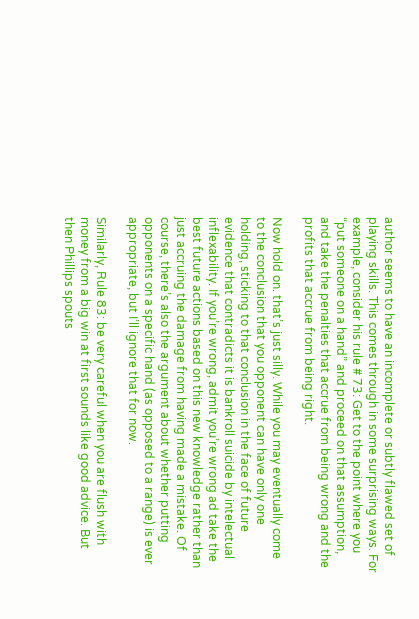author seems to have an incomplete or subtly flawed set of playing skills. This comes through in some surprising ways. For example, consider his rule # 73: Get to the point where you “put someone on a hand” and proceed on that assumption, and take the penalties that accrue from being wrong and the profits that accrue from being right.

Now hold on. that’s just silly. While you may eventually come to the conclusion that you opponent can have only one holding, sticking to that conclusion in the face of future evidence that contradicts it is bankroll suicide by intelectual inflexability. If you’re wrong, admit you’re wrong ad take the best future actions based on this new knowledge rather than just accruing the damage from having made a mistake. Of course, there’s also the argument about whether putting opponents on a specific hand (as opposed to a range) is ever appropriate, but I’ll ignore that for now.

Similarly, Rule 83: be very careful when you are flush with money from a big win at first sounds like good advice. But then Phillips spouts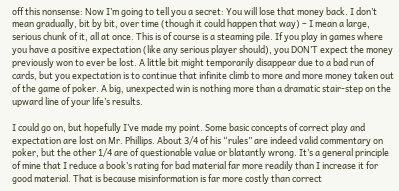off this nonsense: Now I’m going to tell you a secret: You will lose that money back. I don’t mean gradually, bit by bit, over time (though it could happen that way) – I mean a large, serious chunk of it, all at once. This is of course is a steaming pile. If you play in games where you have a positive expectation (like any serious player should), you DON’T expect the money previously won to ever be lost. A little bit might temporarily disappear due to a bad run of cards, but you expectation is to continue that infinite climb to more and more money taken out of the game of poker. A big, unexpected win is nothing more than a dramatic stair-step on the upward line of your life’s results.

I could go on, but hopefully I’ve made my point. Some basic concepts of correct play and expectation are lost on Mr. Phillips. About 3/4 of his “rules” are indeed valid commentary on poker, but the other 1/4 are of questionable value or blatantly wrong. It’s a general principle of mine that I reduce a book’s rating for bad material far more readily than I increase it for good material. That is because misinformation is far more costly than correct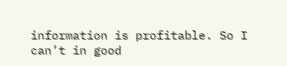information is profitable. So I can’t in good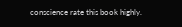conscience rate this book highly.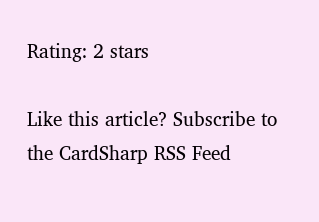Rating: 2 stars

Like this article? Subscribe to the CardSharp RSS Feed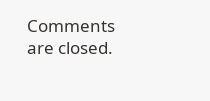Comments are closed.